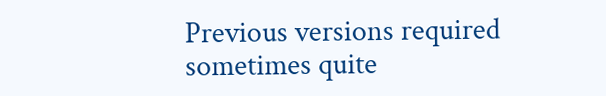Previous versions required sometimes quite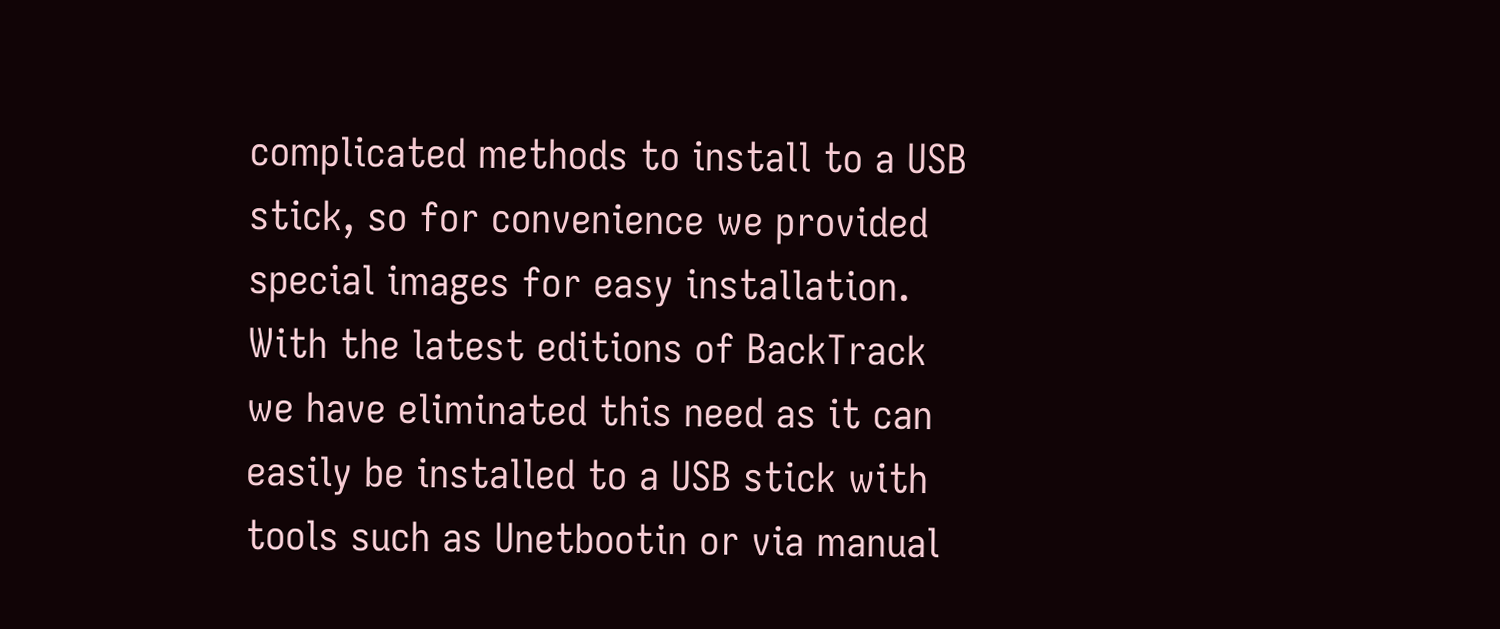complicated methods to install to a USB stick, so for convenience we provided special images for easy installation. With the latest editions of BackTrack we have eliminated this need as it can easily be installed to a USB stick with tools such as Unetbootin or via manual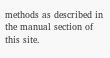methods as described in the manual section of this site.